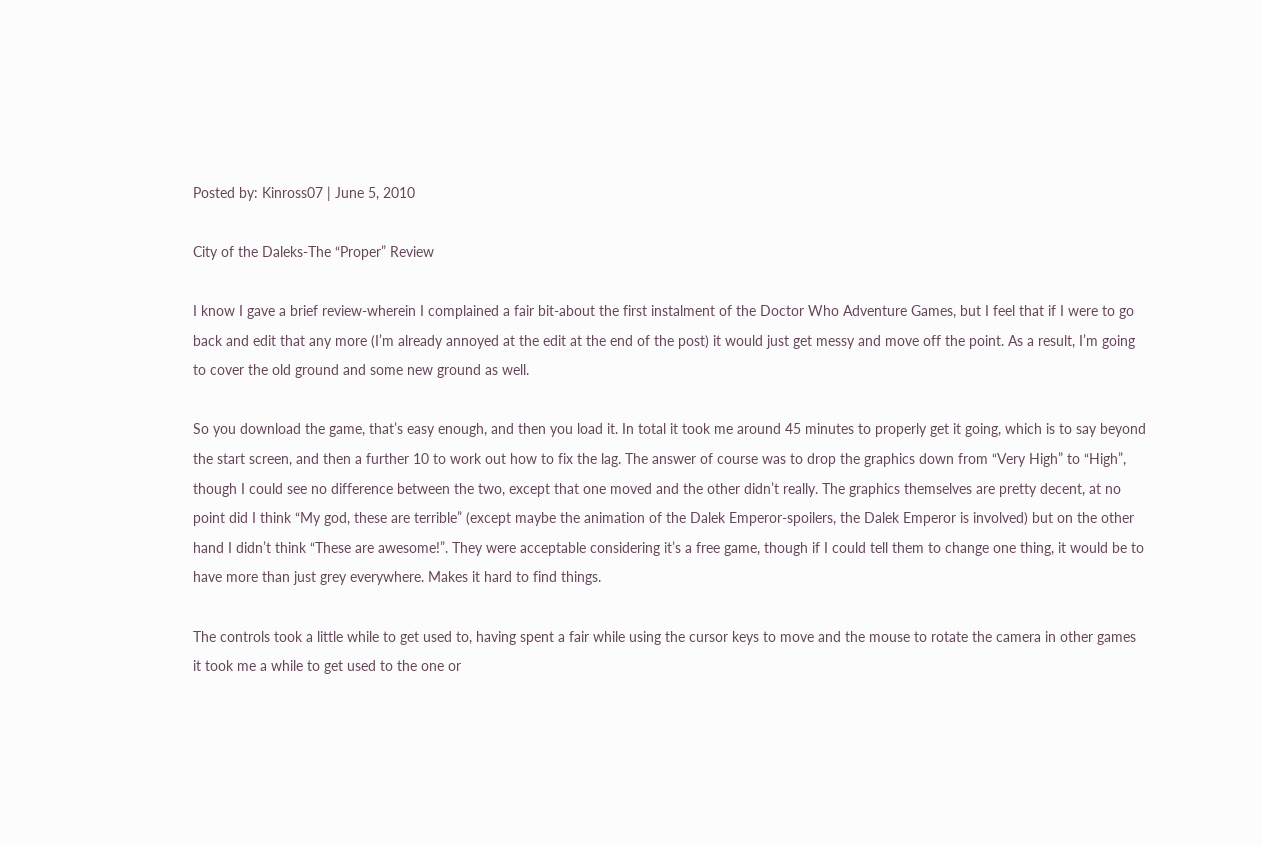Posted by: Kinross07 | June 5, 2010

City of the Daleks-The “Proper” Review

I know I gave a brief review-wherein I complained a fair bit-about the first instalment of the Doctor Who Adventure Games, but I feel that if I were to go back and edit that any more (I’m already annoyed at the edit at the end of the post) it would just get messy and move off the point. As a result, I’m going to cover the old ground and some new ground as well.

So you download the game, that’s easy enough, and then you load it. In total it took me around 45 minutes to properly get it going, which is to say beyond the start screen, and then a further 10 to work out how to fix the lag. The answer of course was to drop the graphics down from “Very High” to “High”, though I could see no difference between the two, except that one moved and the other didn’t really. The graphics themselves are pretty decent, at no point did I think “My god, these are terrible” (except maybe the animation of the Dalek Emperor-spoilers, the Dalek Emperor is involved) but on the other hand I didn’t think “These are awesome!”. They were acceptable considering it’s a free game, though if I could tell them to change one thing, it would be to have more than just grey everywhere. Makes it hard to find things.

The controls took a little while to get used to, having spent a fair while using the cursor keys to move and the mouse to rotate the camera in other games it took me a while to get used to the one or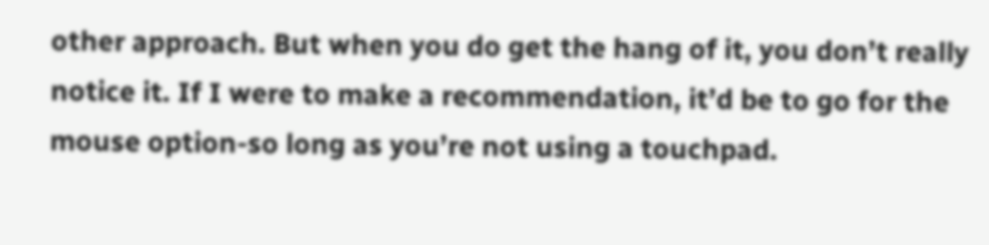other approach. But when you do get the hang of it, you don’t really notice it. If I were to make a recommendation, it’d be to go for the mouse option-so long as you’re not using a touchpad.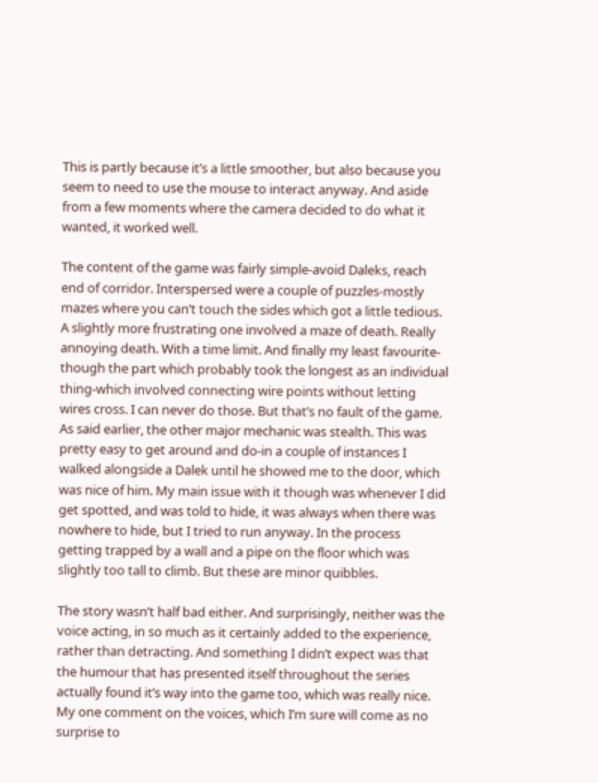This is partly because it’s a little smoother, but also because you seem to need to use the mouse to interact anyway. And aside from a few moments where the camera decided to do what it wanted, it worked well.

The content of the game was fairly simple-avoid Daleks, reach end of corridor. Interspersed were a couple of puzzles-mostly mazes where you can’t touch the sides which got a little tedious. A slightly more frustrating one involved a maze of death. Really annoying death. With a time limit. And finally my least favourite-though the part which probably took the longest as an individual thing-which involved connecting wire points without letting wires cross. I can never do those. But that’s no fault of the game. As said earlier, the other major mechanic was stealth. This was pretty easy to get around and do-in a couple of instances I walked alongside a Dalek until he showed me to the door, which was nice of him. My main issue with it though was whenever I did get spotted, and was told to hide, it was always when there was nowhere to hide, but I tried to run anyway. In the process getting trapped by a wall and a pipe on the floor which was slightly too tall to climb. But these are minor quibbles.

The story wasn’t half bad either. And surprisingly, neither was the voice acting, in so much as it certainly added to the experience, rather than detracting. And something I didn’t expect was that the humour that has presented itself throughout the series actually found it’s way into the game too, which was really nice. My one comment on the voices, which I’m sure will come as no surprise to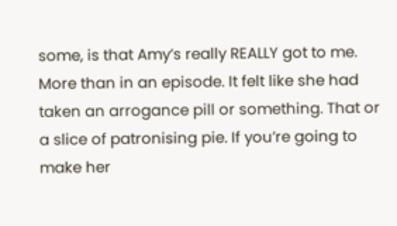some, is that Amy’s really REALLY got to me. More than in an episode. It felt like she had taken an arrogance pill or something. That or a slice of patronising pie. If you’re going to make her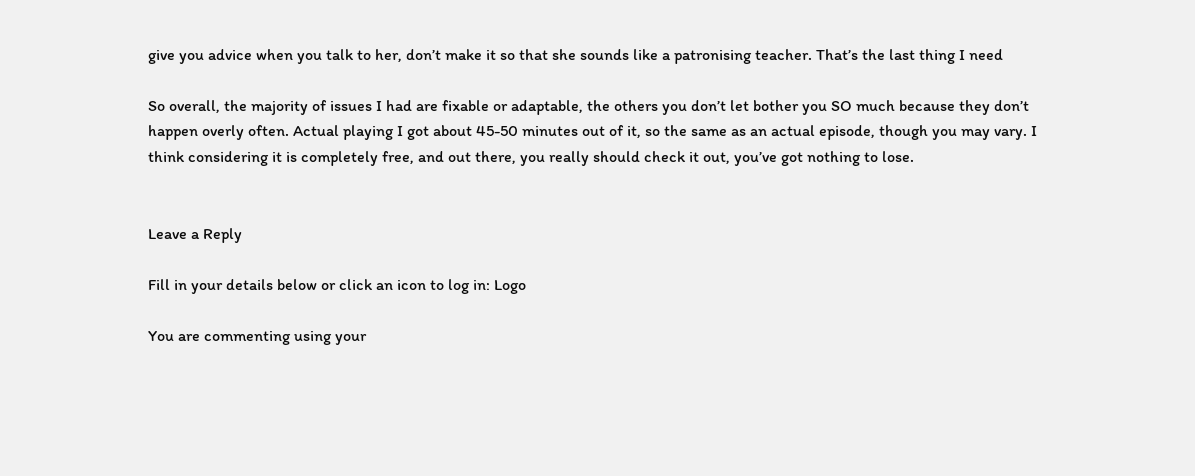give you advice when you talk to her, don’t make it so that she sounds like a patronising teacher. That’s the last thing I need

So overall, the majority of issues I had are fixable or adaptable, the others you don’t let bother you SO much because they don’t happen overly often. Actual playing I got about 45-50 minutes out of it, so the same as an actual episode, though you may vary. I think considering it is completely free, and out there, you really should check it out, you’ve got nothing to lose.


Leave a Reply

Fill in your details below or click an icon to log in: Logo

You are commenting using your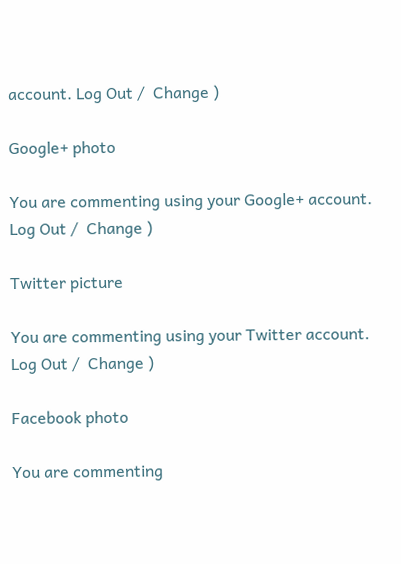account. Log Out /  Change )

Google+ photo

You are commenting using your Google+ account. Log Out /  Change )

Twitter picture

You are commenting using your Twitter account. Log Out /  Change )

Facebook photo

You are commenting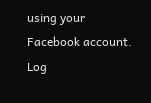using your Facebook account. Log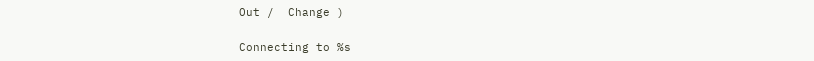Out /  Change )

Connecting to %s